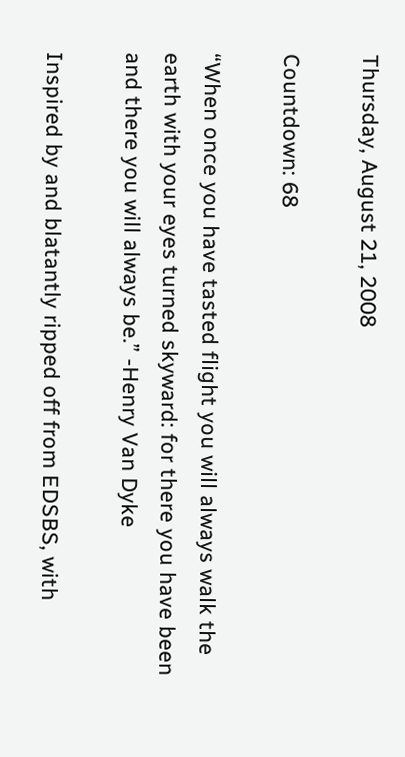Thursday, August 21, 2008

Countdown: 68

“When once you have tasted flight you will always walk the earth with your eyes turned skyward: for there you have been and there you will always be.” -Henry Van Dyke

Inspired by and blatantly ripped off from EDSBS, with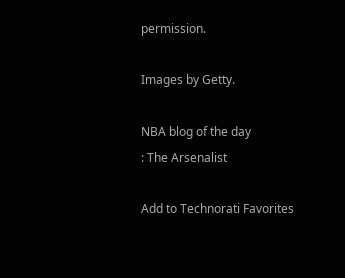permission.

Images by Getty.

NBA blog of the day
: The Arsenalist

Add to Technorati Favorites